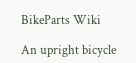BikeParts Wiki

An upright bicycle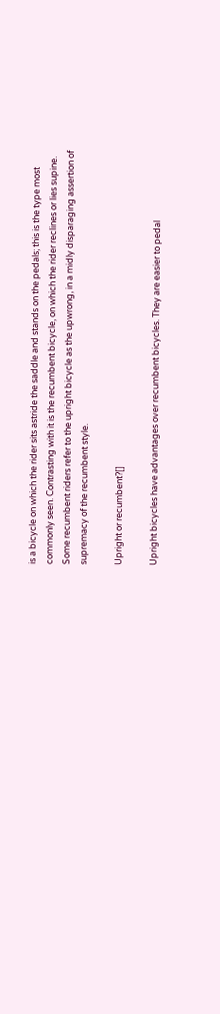is a bicycle on which the rider sits astride the saddle and stands on the pedals; this is the type most commonly seen. Contrasting with it is the recumbent bicycle, on which the rider reclines or lies supine. Some recumbent riders refer to the upright bicycle as the upwrong, in a midly disparaging assertion of supremacy of the recumbent style.

Upright or recumbent?[]

Upright bicycles have advantages over recumbent bicycles. They are easier to pedal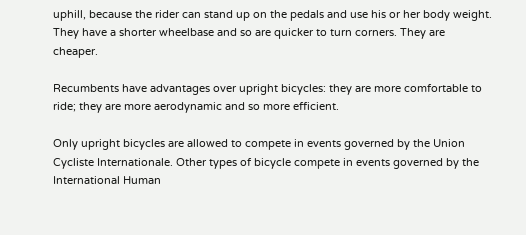uphill, because the rider can stand up on the pedals and use his or her body weight. They have a shorter wheelbase and so are quicker to turn corners. They are cheaper.

Recumbents have advantages over upright bicycles: they are more comfortable to ride; they are more aerodynamic and so more efficient.

Only upright bicycles are allowed to compete in events governed by the Union Cycliste Internationale. Other types of bicycle compete in events governed by the International Human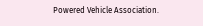Powered Vehicle Association.